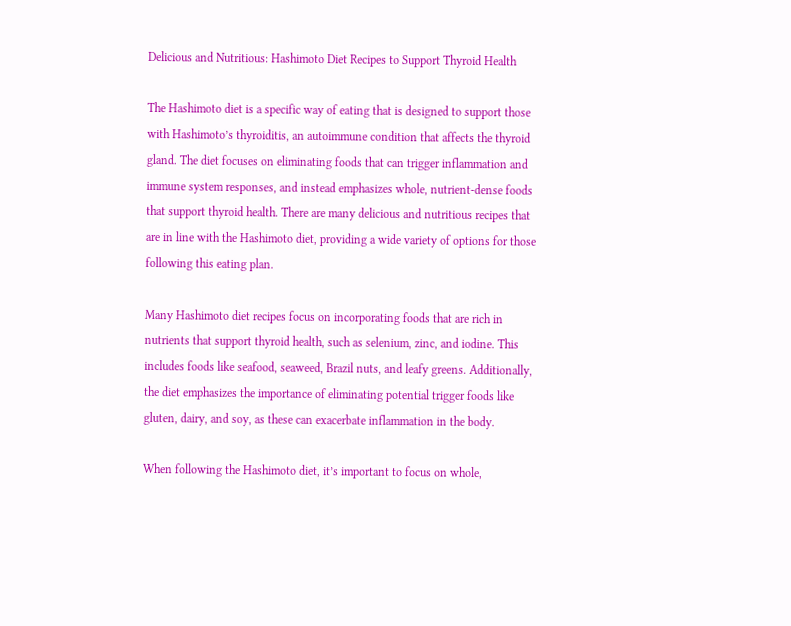Delicious and Nutritious: Hashimoto Diet Recipes to Support Thyroid Health

The Hashimoto diet is a specific way of eating that is designed to support those with Hashimoto’s thyroiditis, an autoimmune condition that affects the thyroid gland. The diet focuses on eliminating foods that can trigger inflammation and immune system responses, and instead emphasizes whole, nutrient-dense foods that support thyroid health. There are many delicious and nutritious recipes that are in line with the Hashimoto diet, providing a wide variety of options for those following this eating plan.

Many Hashimoto diet recipes focus on incorporating foods that are rich in nutrients that support thyroid health, such as selenium, zinc, and iodine. This includes foods like seafood, seaweed, Brazil nuts, and leafy greens. Additionally, the diet emphasizes the importance of eliminating potential trigger foods like gluten, dairy, and soy, as these can exacerbate inflammation in the body.

When following the Hashimoto diet, it’s important to focus on whole,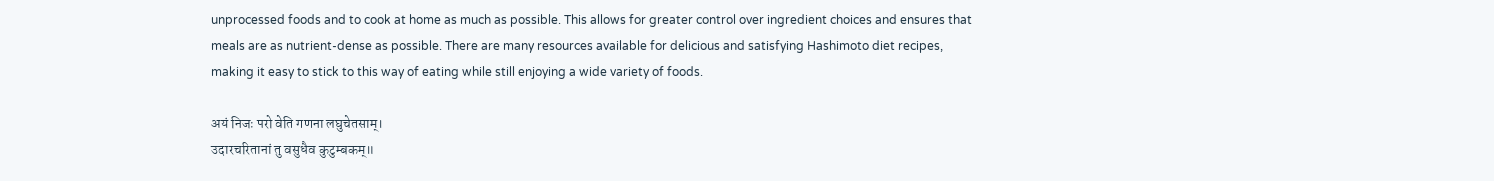unprocessed foods and to cook at home as much as possible. This allows for greater control over ingredient choices and ensures that meals are as nutrient-dense as possible. There are many resources available for delicious and satisfying Hashimoto diet recipes, making it easy to stick to this way of eating while still enjoying a wide variety of foods.

अयं निजः परो वेति गणना लघुचेतसाम्।
उदारचरितानां तु वसुधैव कुटुम्बकम्॥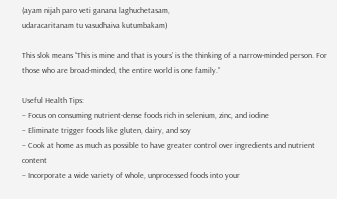(ayam nijah paro veti ganana laghuchetasam,
udaracaritanam tu vasudhaiva kutumbakam)

This slok means “This is mine and that is yours’ is the thinking of a narrow-minded person. For those who are broad-minded, the entire world is one family.”

Useful Health Tips:
– Focus on consuming nutrient-dense foods rich in selenium, zinc, and iodine
– Eliminate trigger foods like gluten, dairy, and soy
– Cook at home as much as possible to have greater control over ingredients and nutrient content
– Incorporate a wide variety of whole, unprocessed foods into your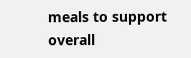meals to support overall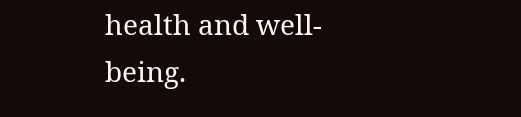health and well-being.